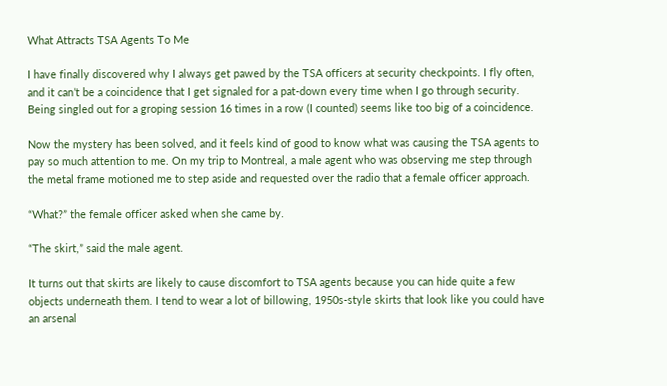What Attracts TSA Agents To Me

I have finally discovered why I always get pawed by the TSA officers at security checkpoints. I fly often, and it can’t be a coincidence that I get signaled for a pat-down every time when I go through security. Being singled out for a groping session 16 times in a row (I counted) seems like too big of a coincidence.

Now the mystery has been solved, and it feels kind of good to know what was causing the TSA agents to pay so much attention to me. On my trip to Montreal, a male agent who was observing me step through the metal frame motioned me to step aside and requested over the radio that a female officer approach.

“What?” the female officer asked when she came by.

“The skirt,” said the male agent.

It turns out that skirts are likely to cause discomfort to TSA agents because you can hide quite a few objects underneath them. I tend to wear a lot of billowing, 1950s-style skirts that look like you could have an arsenal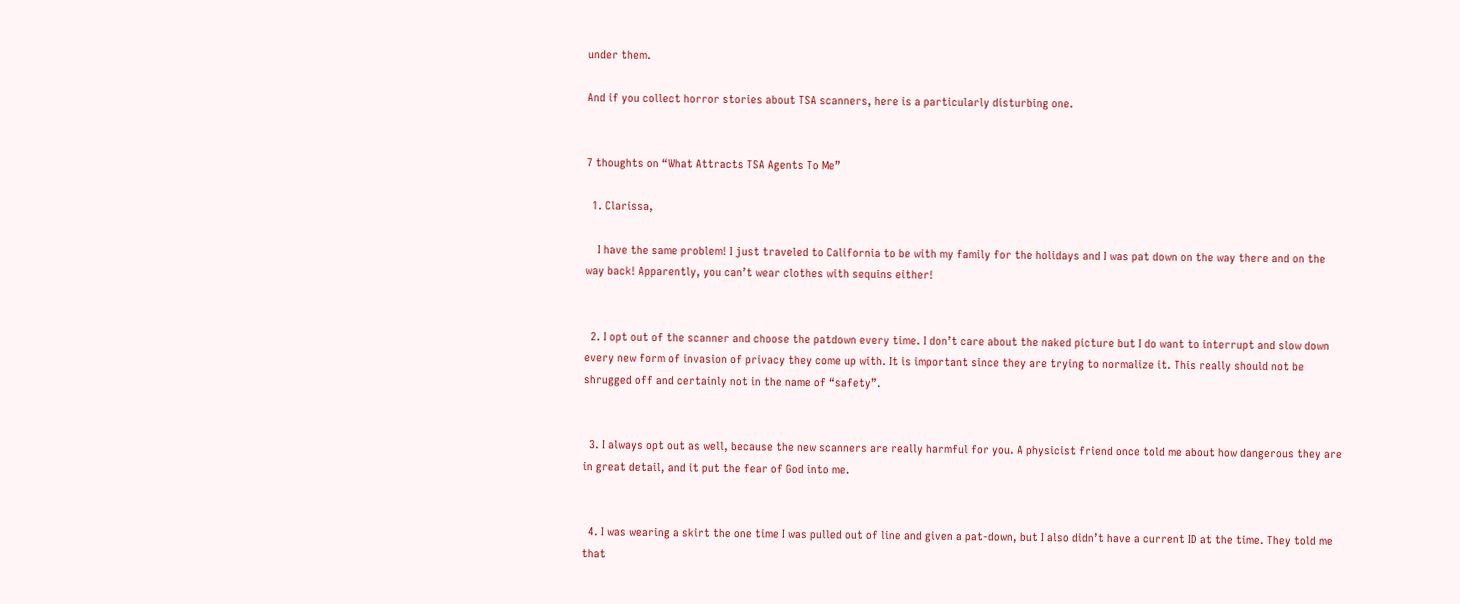under them.

And if you collect horror stories about TSA scanners, here is a particularly disturbing one.


7 thoughts on “What Attracts TSA Agents To Me”

  1. Clarissa,

    I have the same problem! I just traveled to California to be with my family for the holidays and I was pat down on the way there and on the way back! Apparently, you can’t wear clothes with sequins either!


  2. I opt out of the scanner and choose the patdown every time. I don’t care about the naked picture but I do want to interrupt and slow down every new form of invasion of privacy they come up with. It is important since they are trying to normalize it. This really should not be shrugged off and certainly not in the name of “safety”.


  3. I always opt out as well, because the new scanners are really harmful for you. A physicist friend once told me about how dangerous they are in great detail, and it put the fear of God into me.


  4. I was wearing a skirt the one time I was pulled out of line and given a pat-down, but I also didn’t have a current ID at the time. They told me that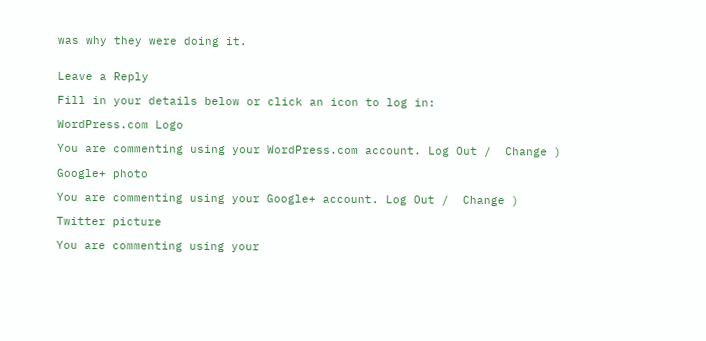was why they were doing it.


Leave a Reply

Fill in your details below or click an icon to log in:

WordPress.com Logo

You are commenting using your WordPress.com account. Log Out /  Change )

Google+ photo

You are commenting using your Google+ account. Log Out /  Change )

Twitter picture

You are commenting using your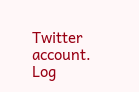Twitter account. Log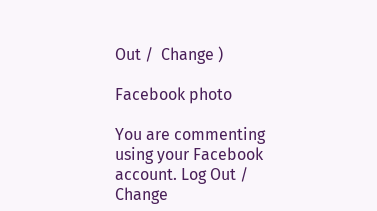Out /  Change )

Facebook photo

You are commenting using your Facebook account. Log Out /  Change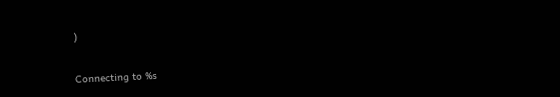)


Connecting to %s